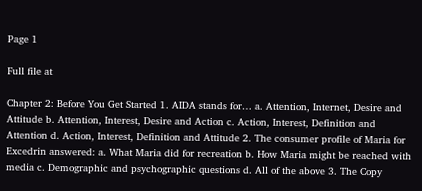Page 1

Full file at

Chapter 2: Before You Get Started 1. AIDA stands for… a. Attention, Internet, Desire and Attitude b. Attention, Interest, Desire and Action c. Action, Interest, Definition and Attention d. Action, Interest, Definition and Attitude 2. The consumer profile of Maria for Excedrin answered: a. What Maria did for recreation b. How Maria might be reached with media c. Demographic and psychographic questions d. All of the above 3. The Copy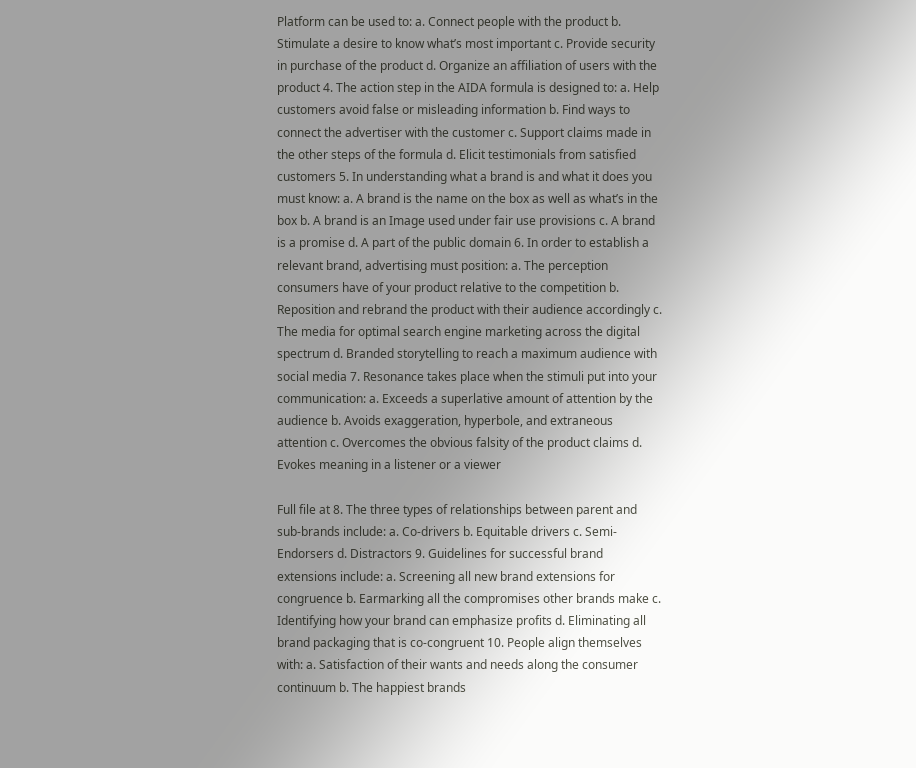Platform can be used to: a. Connect people with the product b. Stimulate a desire to know what’s most important c. Provide security in purchase of the product d. Organize an affiliation of users with the product 4. The action step in the AIDA formula is designed to: a. Help customers avoid false or misleading information b. Find ways to connect the advertiser with the customer c. Support claims made in the other steps of the formula d. Elicit testimonials from satisfied customers 5. In understanding what a brand is and what it does you must know: a. A brand is the name on the box as well as what’s in the box b. A brand is an Image used under fair use provisions c. A brand is a promise d. A part of the public domain 6. In order to establish a relevant brand, advertising must position: a. The perception consumers have of your product relative to the competition b. Reposition and rebrand the product with their audience accordingly c. The media for optimal search engine marketing across the digital spectrum d. Branded storytelling to reach a maximum audience with social media 7. Resonance takes place when the stimuli put into your communication: a. Exceeds a superlative amount of attention by the audience b. Avoids exaggeration, hyperbole, and extraneous attention c. Overcomes the obvious falsity of the product claims d. Evokes meaning in a listener or a viewer

Full file at 8. The three types of relationships between parent and sub-brands include: a. Co-drivers b. Equitable drivers c. Semi-Endorsers d. Distractors 9. Guidelines for successful brand extensions include: a. Screening all new brand extensions for congruence b. Earmarking all the compromises other brands make c. Identifying how your brand can emphasize profits d. Eliminating all brand packaging that is co-congruent 10. People align themselves with: a. Satisfaction of their wants and needs along the consumer continuum b. The happiest brands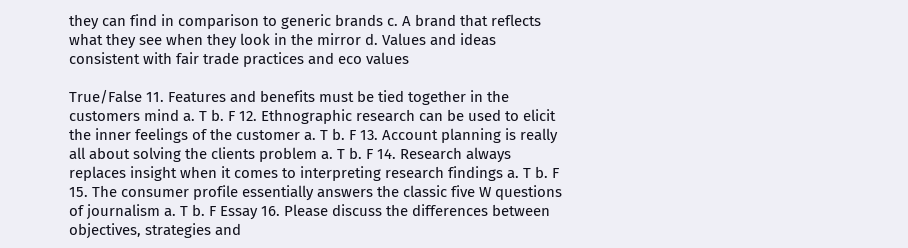they can find in comparison to generic brands c. A brand that reflects what they see when they look in the mirror d. Values and ideas consistent with fair trade practices and eco values

True/False 11. Features and benefits must be tied together in the customers mind a. T b. F 12. Ethnographic research can be used to elicit the inner feelings of the customer a. T b. F 13. Account planning is really all about solving the clients problem a. T b. F 14. Research always replaces insight when it comes to interpreting research findings a. T b. F 15. The consumer profile essentially answers the classic five W questions of journalism a. T b. F Essay 16. Please discuss the differences between objectives, strategies and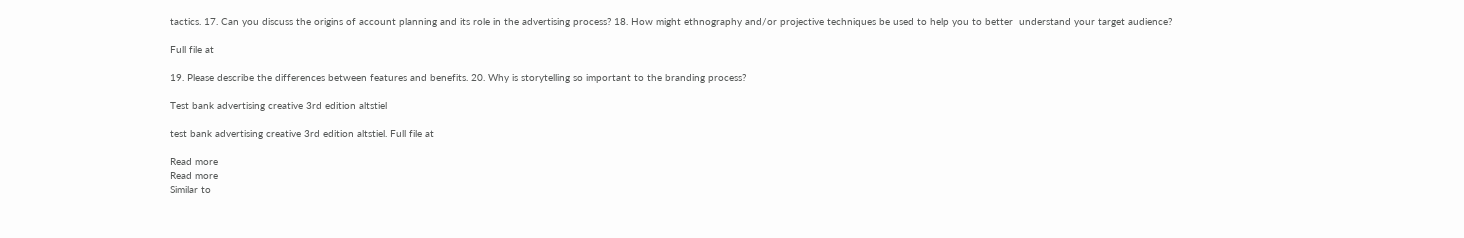tactics. 17. Can you discuss the origins of account planning and its role in the advertising process? 18. How might ethnography and/or projective techniques be used to help you to better  understand your target audience?

Full file at

19. Please describe the differences between features and benefits. 20. Why is storytelling so important to the branding process?

Test bank advertising creative 3rd edition altstiel

test bank advertising creative 3rd edition altstiel. Full file at

Read more
Read more
Similar to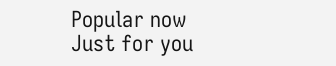Popular now
Just for you